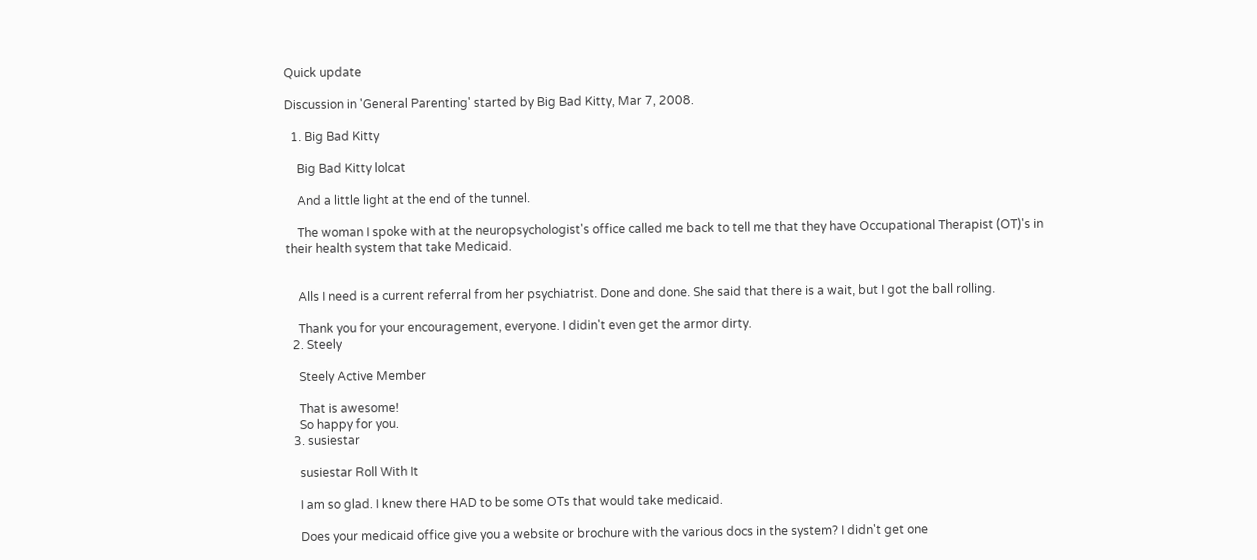Quick update

Discussion in 'General Parenting' started by Big Bad Kitty, Mar 7, 2008.

  1. Big Bad Kitty

    Big Bad Kitty lolcat

    And a little light at the end of the tunnel.

    The woman I spoke with at the neuropsychologist's office called me back to tell me that they have Occupational Therapist (OT)'s in their health system that take Medicaid.


    Alls I need is a current referral from her psychiatrist. Done and done. She said that there is a wait, but I got the ball rolling.

    Thank you for your encouragement, everyone. I didin't even get the armor dirty.
  2. Steely

    Steely Active Member

    That is awesome!
    So happy for you.
  3. susiestar

    susiestar Roll With It

    I am so glad. I knew there HAD to be some OTs that would take medicaid.

    Does your medicaid office give you a website or brochure with the various docs in the system? I didn't get one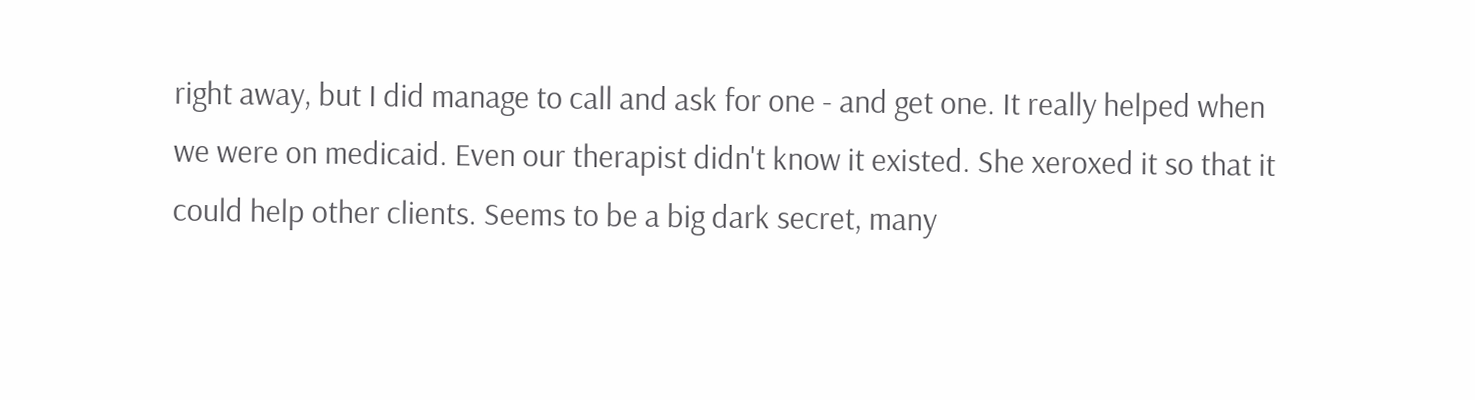right away, but I did manage to call and ask for one - and get one. It really helped when we were on medicaid. Even our therapist didn't know it existed. She xeroxed it so that it could help other clients. Seems to be a big dark secret, many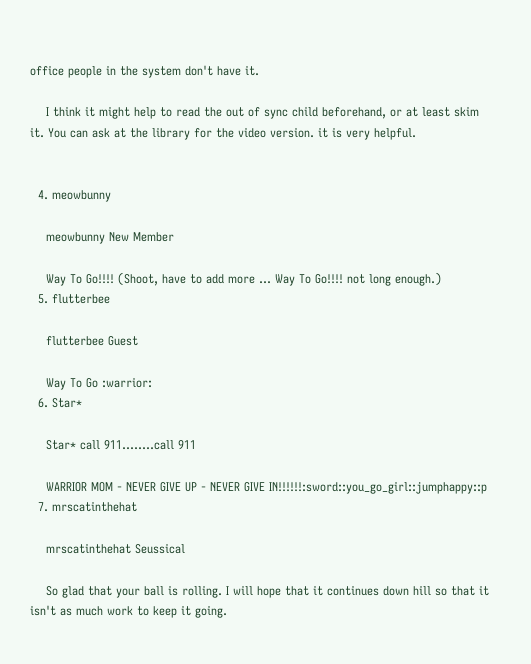office people in the system don't have it.

    I think it might help to read the out of sync child beforehand, or at least skim it. You can ask at the library for the video version. it is very helpful.


  4. meowbunny

    meowbunny New Member

    Way To Go!!!! (Shoot, have to add more ... Way To Go!!!! not long enough.)
  5. flutterbee

    flutterbee Guest

    Way To Go :warrior:
  6. Star*

    Star* call 911........call 911

    WARRIOR MOM - NEVER GIVE UP - NEVER GIVE IN!!!!!!:sword::you_go_girl::jumphappy::p
  7. mrscatinthehat

    mrscatinthehat Seussical

    So glad that your ball is rolling. I will hope that it continues down hill so that it isn't as much work to keep it going.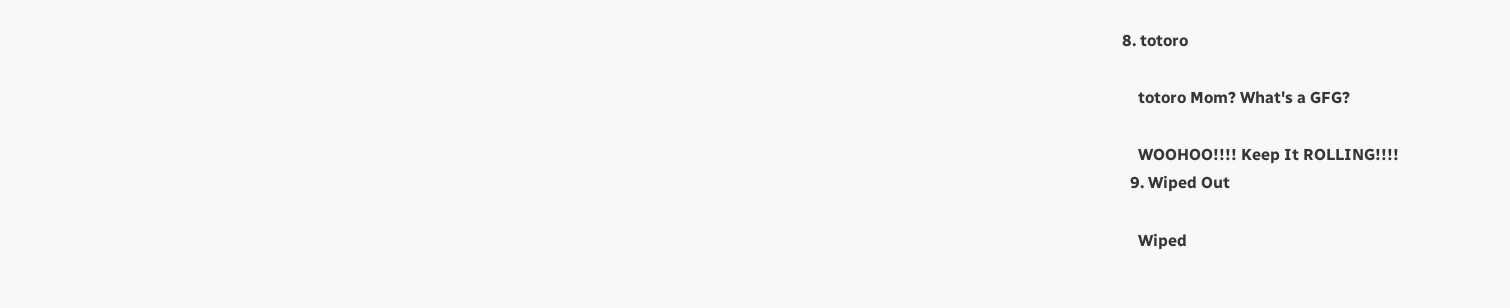8. totoro

    totoro Mom? What's a GFG?

    WOOHOO!!!! Keep It ROLLING!!!!
  9. Wiped Out

    Wiped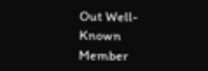Out Well-Known Member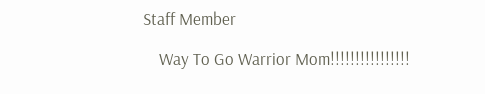Staff Member

    Way To Go Warrior Mom!!!!!!!!!!!!!!!!